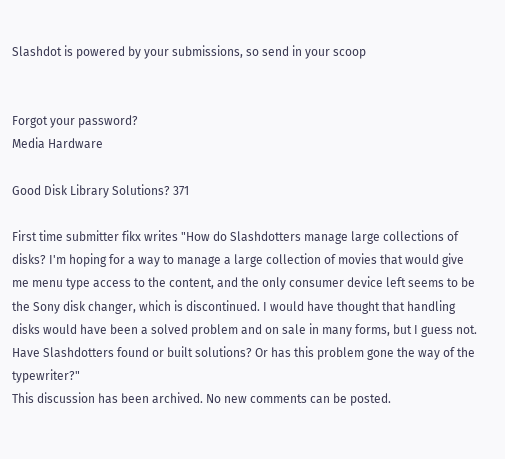Slashdot is powered by your submissions, so send in your scoop


Forgot your password?
Media Hardware

Good Disk Library Solutions? 371

First time submitter fikx writes "How do Slashdotters manage large collections of disks? I'm hoping for a way to manage a large collection of movies that would give me menu type access to the content, and the only consumer device left seems to be the Sony disk changer, which is discontinued. I would have thought that handling disks would have been a solved problem and on sale in many forms, but I guess not. Have Slashdotters found or built solutions? Or has this problem gone the way of the typewriter?"
This discussion has been archived. No new comments can be posted.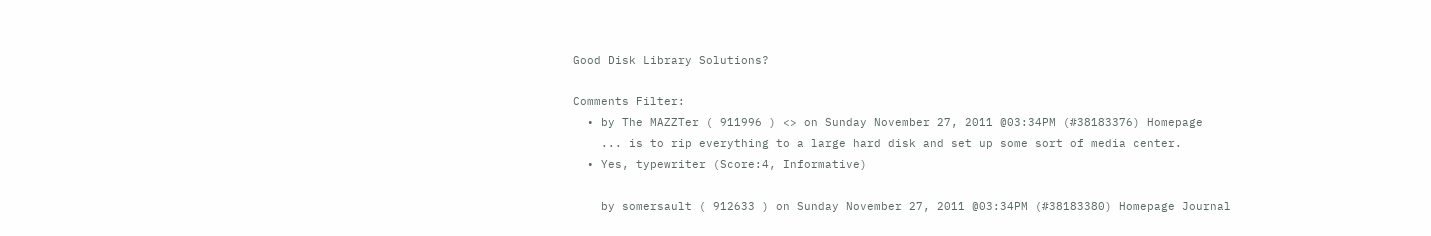Good Disk Library Solutions?

Comments Filter:
  • by The MAZZTer ( 911996 ) <> on Sunday November 27, 2011 @03:34PM (#38183376) Homepage
    ... is to rip everything to a large hard disk and set up some sort of media center.
  • Yes, typewriter (Score:4, Informative)

    by somersault ( 912633 ) on Sunday November 27, 2011 @03:34PM (#38183380) Homepage Journal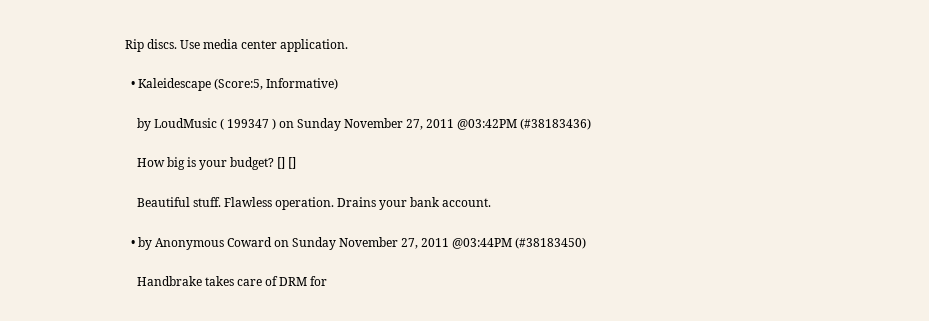Rip discs. Use media center application.

  • Kaleidescape (Score:5, Informative)

    by LoudMusic ( 199347 ) on Sunday November 27, 2011 @03:42PM (#38183436)

    How big is your budget? [] []

    Beautiful stuff. Flawless operation. Drains your bank account.

  • by Anonymous Coward on Sunday November 27, 2011 @03:44PM (#38183450)

    Handbrake takes care of DRM for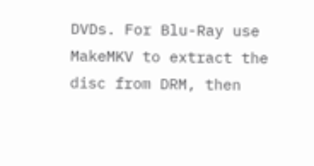DVDs. For Blu-Ray use MakeMKV to extract the disc from DRM, then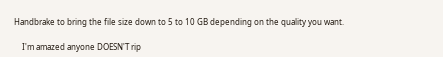Handbrake to bring the file size down to 5 to 10 GB depending on the quality you want.

    I'm amazed anyone DOESN'T rip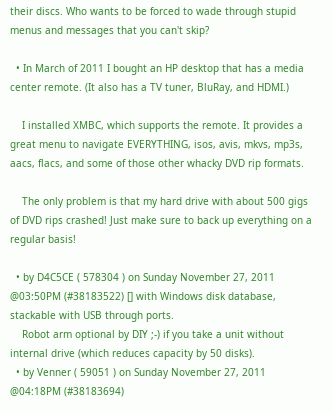their discs. Who wants to be forced to wade through stupid menus and messages that you can't skip?

  • In March of 2011 I bought an HP desktop that has a media center remote. (It also has a TV tuner, BluRay, and HDMI.)

    I installed XMBC, which supports the remote. It provides a great menu to navigate EVERYTHING, isos, avis, mkvs, mp3s, aacs, flacs, and some of those other whacky DVD rip formats.

    The only problem is that my hard drive with about 500 gigs of DVD rips crashed! Just make sure to back up everything on a regular basis!

  • by D4C5CE ( 578304 ) on Sunday November 27, 2011 @03:50PM (#38183522) [] with Windows disk database, stackable with USB through ports.
    Robot arm optional by DIY ;-) if you take a unit without internal drive (which reduces capacity by 50 disks).
  • by Venner ( 59051 ) on Sunday November 27, 2011 @04:18PM (#38183694)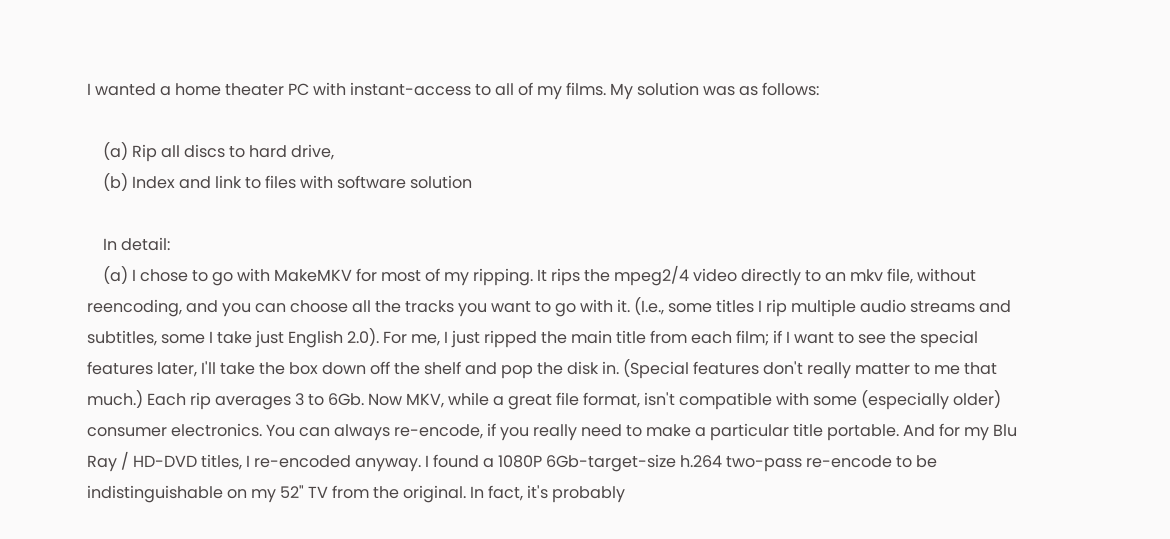I wanted a home theater PC with instant-access to all of my films. My solution was as follows:

    (a) Rip all discs to hard drive,
    (b) Index and link to files with software solution

    In detail:
    (a) I chose to go with MakeMKV for most of my ripping. It rips the mpeg2/4 video directly to an mkv file, without reencoding, and you can choose all the tracks you want to go with it. (I.e., some titles I rip multiple audio streams and subtitles, some I take just English 2.0). For me, I just ripped the main title from each film; if I want to see the special features later, I'll take the box down off the shelf and pop the disk in. (Special features don't really matter to me that much.) Each rip averages 3 to 6Gb. Now MKV, while a great file format, isn't compatible with some (especially older) consumer electronics. You can always re-encode, if you really need to make a particular title portable. And for my Blu Ray / HD-DVD titles, I re-encoded anyway. I found a 1080P 6Gb-target-size h.264 two-pass re-encode to be indistinguishable on my 52" TV from the original. In fact, it's probably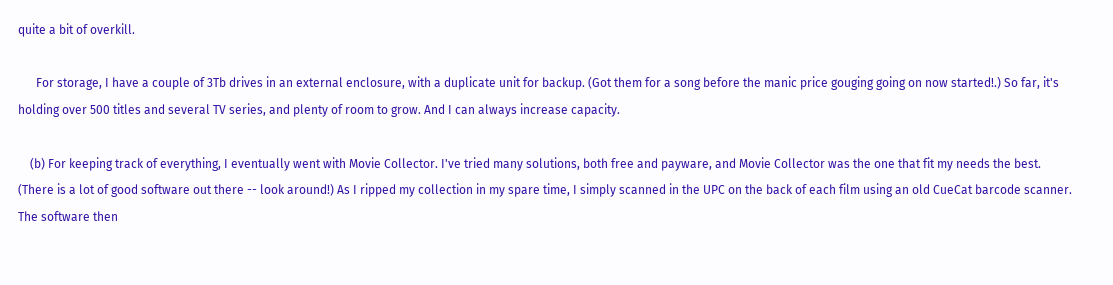quite a bit of overkill.

      For storage, I have a couple of 3Tb drives in an external enclosure, with a duplicate unit for backup. (Got them for a song before the manic price gouging going on now started!.) So far, it's holding over 500 titles and several TV series, and plenty of room to grow. And I can always increase capacity.

    (b) For keeping track of everything, I eventually went with Movie Collector. I've tried many solutions, both free and payware, and Movie Collector was the one that fit my needs the best. (There is a lot of good software out there -- look around!) As I ripped my collection in my spare time, I simply scanned in the UPC on the back of each film using an old CueCat barcode scanner. The software then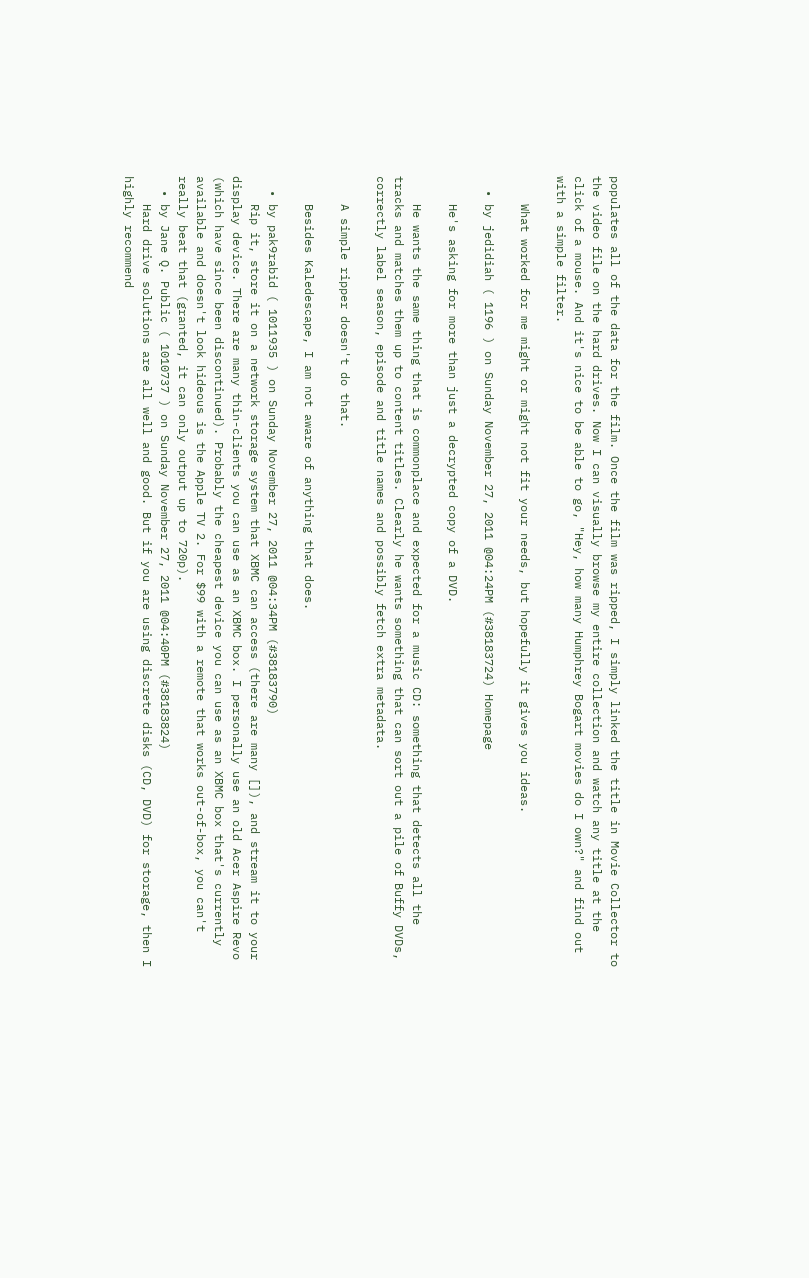populates all of the data for the film. Once the film was ripped, I simply linked the title in Movie Collector to the video file on the hard drives. Now I can visually browse my entire collection and watch any title at the click of a mouse. And it's nice to be able to go, "Hey, how many Humphrey Bogart movies do I own?" and find out with a simple filter.

    What worked for me might or might not fit your needs, but hopefully it gives you ideas.

  • by jedidiah ( 1196 ) on Sunday November 27, 2011 @04:24PM (#38183724) Homepage

    He's asking for more than just a decrypted copy of a DVD.

    He wants the same thing that is commonplace and expected for a music CD: something that detects all the tracks and matches them up to content titles. Clearly he wants something that can sort out a pile of Buffy DVDs, correctly label season, episode and title names and possibly fetch extra metadata.

    A simple ripper doesn't do that.

    Besides Kaledescape, I am not aware of anything that does.

  • by pak9rabid ( 1011935 ) on Sunday November 27, 2011 @04:34PM (#38183790)
    Rip it, store it on a network storage system that XBMC can access (there are many []), and stream it to your display device. There are many thin-clients you can use as an XBMC box. I personally use an old Acer Aspire Revo (which have since been discontinued). Probably the cheapest device you can use as an XBMC box that's currently available and doesn't look hideous is the Apple TV 2. For $99 with a remote that works out-of-box, you can't really beat that (granted, it can only output up to 720p).
  • by Jane Q. Public ( 1010737 ) on Sunday November 27, 2011 @04:40PM (#38183824)
    Hard drive solutions are all well and good. But if you are using discrete disks (CD, DVD) for storage, then I highly recommend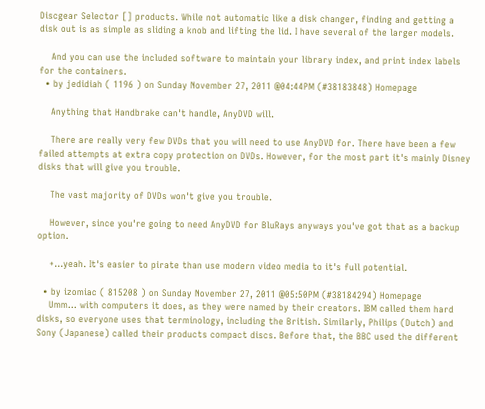Discgear Selector [] products. While not automatic like a disk changer, finding and getting a disk out is as simple as sliding a knob and lifting the lid. I have several of the larger models.

    And you can use the included software to maintain your library index, and print index labels for the containers.
  • by jedidiah ( 1196 ) on Sunday November 27, 2011 @04:44PM (#38183848) Homepage

    Anything that Handbrake can't handle, AnyDVD will.

    There are really very few DVDs that you will need to use AnyDVD for. There have been a few failed attempts at extra copy protection on DVDs. However, for the most part it's mainly Disney disks that will give you trouble.

    The vast majority of DVDs won't give you trouble.

    However, since you're going to need AnyDVD for BluRays anyways you've got that as a backup option.

    +...yeah. It's easier to pirate than use modern video media to it's full potential.

  • by izomiac ( 815208 ) on Sunday November 27, 2011 @05:50PM (#38184294) Homepage
    Umm... with computers it does, as they were named by their creators. IBM called them hard disks, so everyone uses that terminology, including the British. Similarly, Philips (Dutch) and Sony (Japanese) called their products compact discs. Before that, the BBC used the different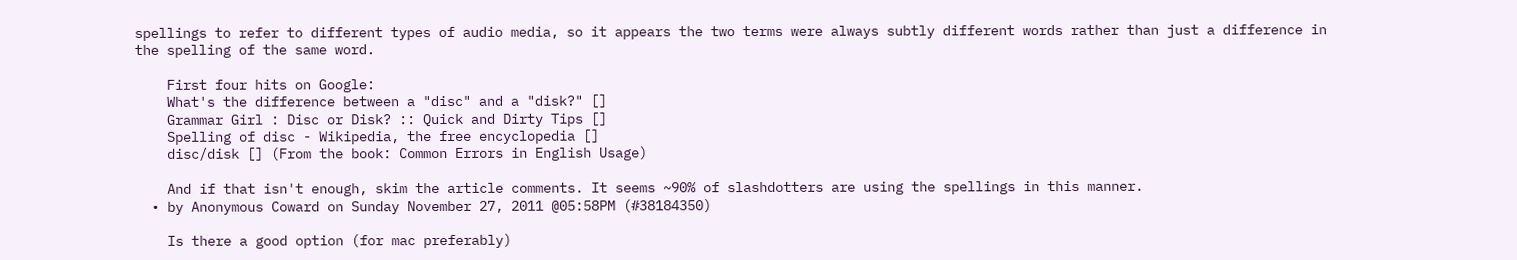spellings to refer to different types of audio media, so it appears the two terms were always subtly different words rather than just a difference in the spelling of the same word.

    First four hits on Google:
    What's the difference between a "disc" and a "disk?" []
    Grammar Girl : Disc or Disk? :: Quick and Dirty Tips []
    Spelling of disc - Wikipedia, the free encyclopedia []
    disc/disk [] (From the book: Common Errors in English Usage)

    And if that isn't enough, skim the article comments. It seems ~90% of slashdotters are using the spellings in this manner.
  • by Anonymous Coward on Sunday November 27, 2011 @05:58PM (#38184350)

    Is there a good option (for mac preferably)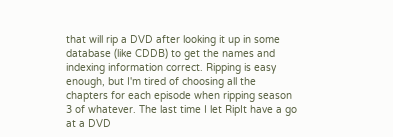that will rip a DVD after looking it up in some database (like CDDB) to get the names and indexing information correct. Ripping is easy enough, but I'm tired of choosing all the chapters for each episode when ripping season 3 of whatever. The last time I let RipIt have a go at a DVD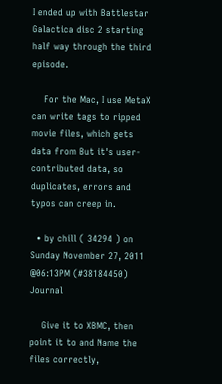I ended up with Battlestar Galactica disc 2 starting half way through the third episode.

    For the Mac, I use MetaX can write tags to ripped movie files, which gets data from But it's user-contributed data, so duplicates, errors and typos can creep in.

  • by chill ( 34294 ) on Sunday November 27, 2011 @06:13PM (#38184450) Journal

    Give it to XBMC, then point it to and Name the files correctly,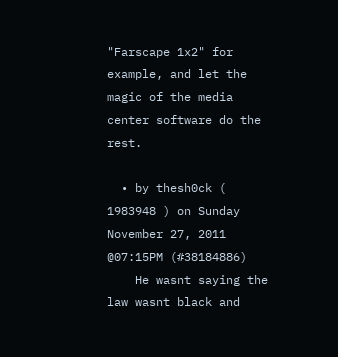"Farscape 1x2" for example, and let the magic of the media center software do the rest.

  • by thesh0ck ( 1983948 ) on Sunday November 27, 2011 @07:15PM (#38184886)
    He wasnt saying the law wasnt black and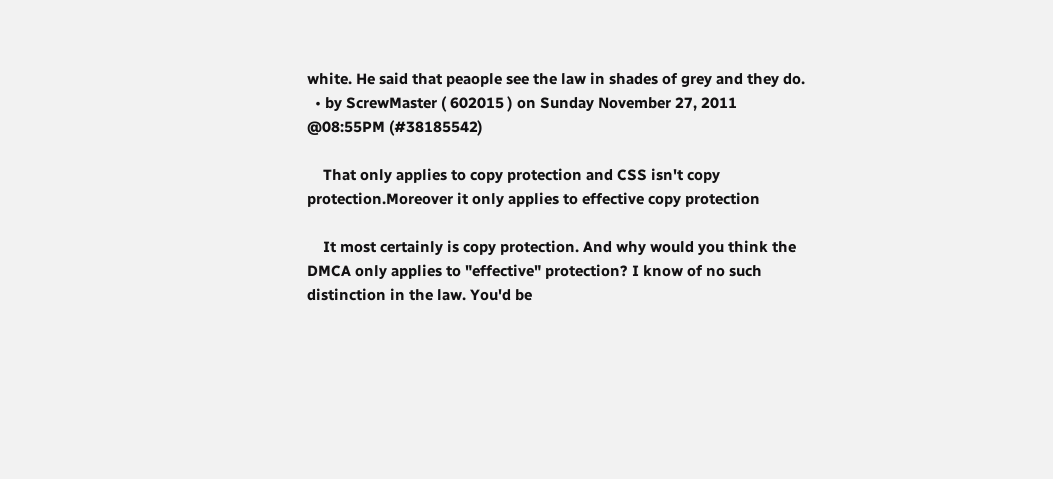white. He said that peaople see the law in shades of grey and they do.
  • by ScrewMaster ( 602015 ) on Sunday November 27, 2011 @08:55PM (#38185542)

    That only applies to copy protection and CSS isn't copy protection.Moreover it only applies to effective copy protection

    It most certainly is copy protection. And why would you think the DMCA only applies to "effective" protection? I know of no such distinction in the law. You'd be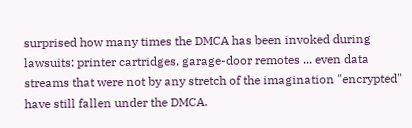surprised how many times the DMCA has been invoked during lawsuits: printer cartridges, garage-door remotes ... even data streams that were not by any stretch of the imagination "encrypted" have still fallen under the DMCA.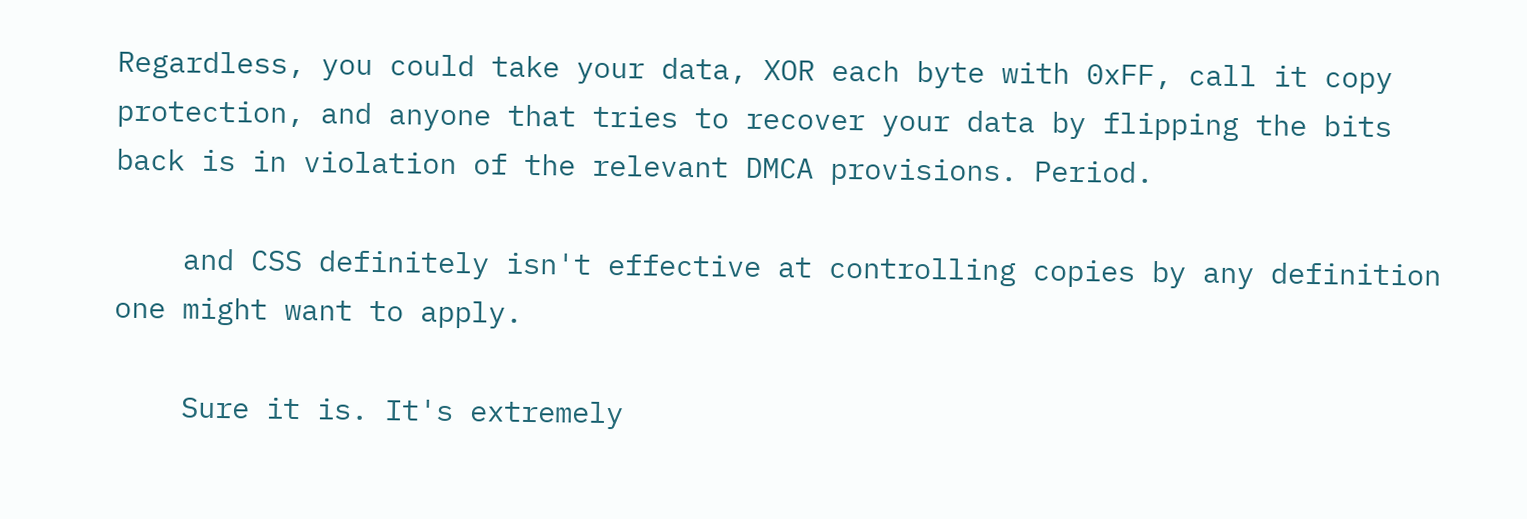Regardless, you could take your data, XOR each byte with 0xFF, call it copy protection, and anyone that tries to recover your data by flipping the bits back is in violation of the relevant DMCA provisions. Period.

    and CSS definitely isn't effective at controlling copies by any definition one might want to apply.

    Sure it is. It's extremely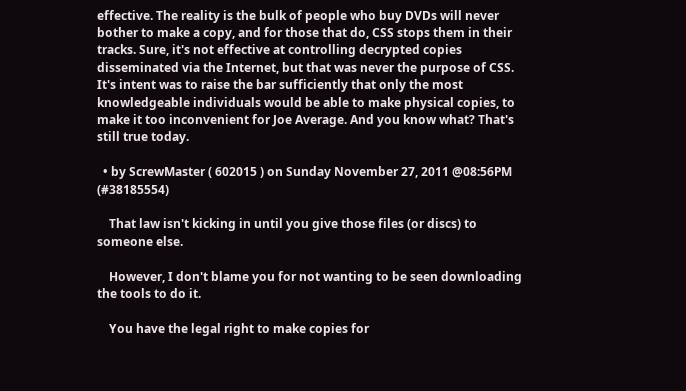effective. The reality is the bulk of people who buy DVDs will never bother to make a copy, and for those that do, CSS stops them in their tracks. Sure, it's not effective at controlling decrypted copies disseminated via the Internet, but that was never the purpose of CSS. It's intent was to raise the bar sufficiently that only the most knowledgeable individuals would be able to make physical copies, to make it too inconvenient for Joe Average. And you know what? That's still true today.

  • by ScrewMaster ( 602015 ) on Sunday November 27, 2011 @08:56PM (#38185554)

    That law isn't kicking in until you give those files (or discs) to someone else.

    However, I don't blame you for not wanting to be seen downloading the tools to do it.

    You have the legal right to make copies for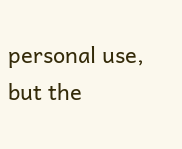personal use, but the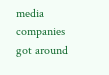media companies got around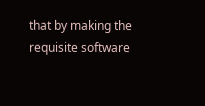that by making the requisite software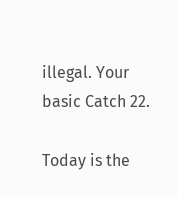illegal. Your basic Catch 22.

Today is the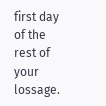first day of the rest of your lossage.